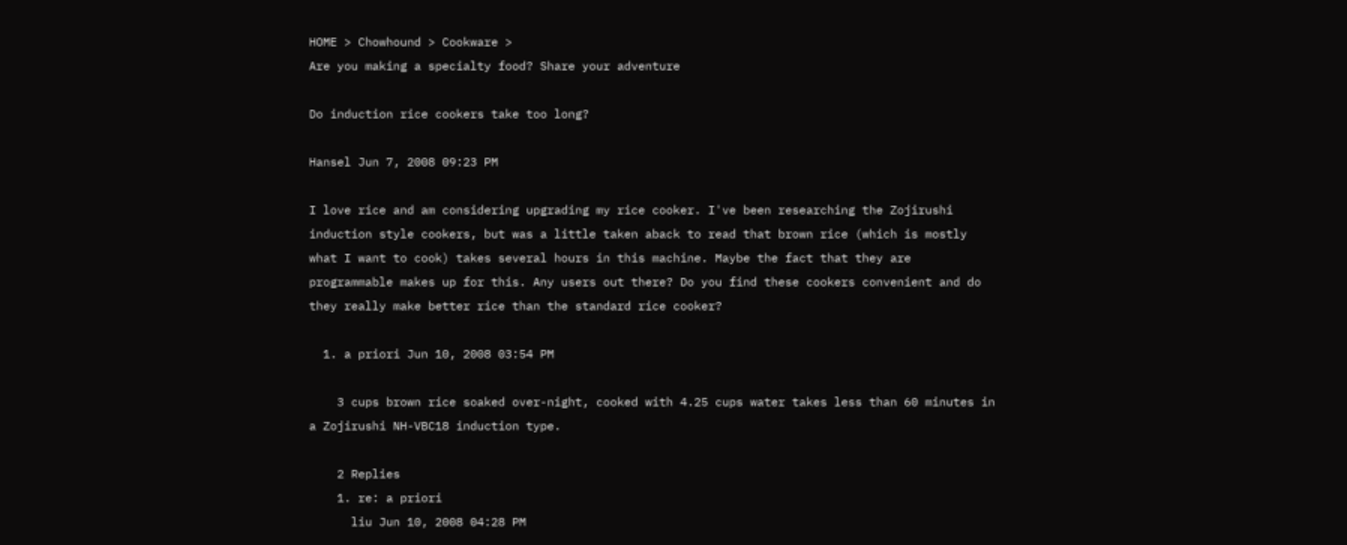HOME > Chowhound > Cookware >
Are you making a specialty food? Share your adventure

Do induction rice cookers take too long?

Hansel Jun 7, 2008 09:23 PM

I love rice and am considering upgrading my rice cooker. I've been researching the Zojirushi induction style cookers, but was a little taken aback to read that brown rice (which is mostly what I want to cook) takes several hours in this machine. Maybe the fact that they are programmable makes up for this. Any users out there? Do you find these cookers convenient and do they really make better rice than the standard rice cooker?

  1. a priori Jun 10, 2008 03:54 PM

    3 cups brown rice soaked over-night, cooked with 4.25 cups water takes less than 60 minutes in a Zojirushi NH-VBC18 induction type.

    2 Replies
    1. re: a priori
      liu Jun 10, 2008 04:28 PM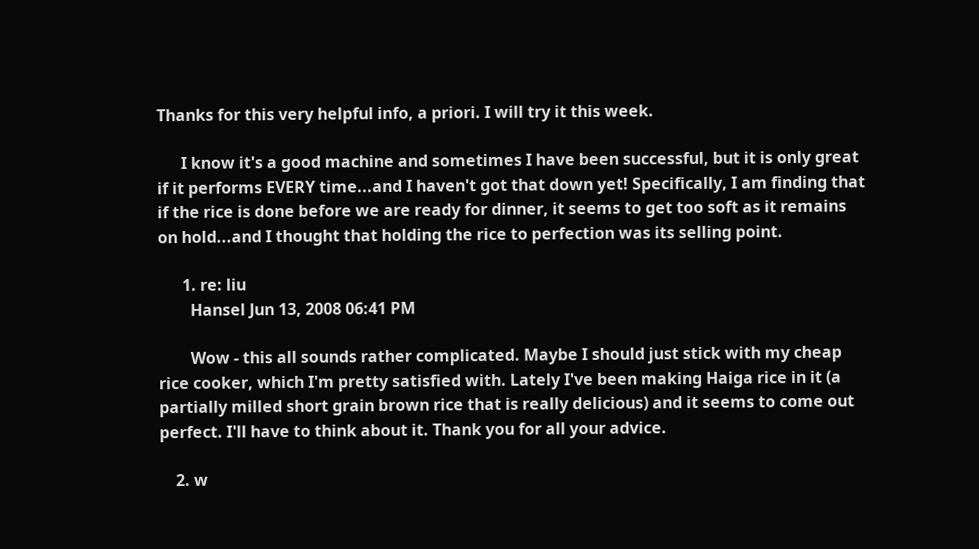Thanks for this very helpful info, a priori. I will try it this week.

      I know it's a good machine and sometimes I have been successful, but it is only great if it performs EVERY time...and I haven't got that down yet! Specifically, I am finding that if the rice is done before we are ready for dinner, it seems to get too soft as it remains on hold...and I thought that holding the rice to perfection was its selling point.

      1. re: liu
        Hansel Jun 13, 2008 06:41 PM

        Wow - this all sounds rather complicated. Maybe I should just stick with my cheap rice cooker, which I'm pretty satisfied with. Lately I've been making Haiga rice in it (a partially milled short grain brown rice that is really delicious) and it seems to come out perfect. I'll have to think about it. Thank you for all your advice.

    2. w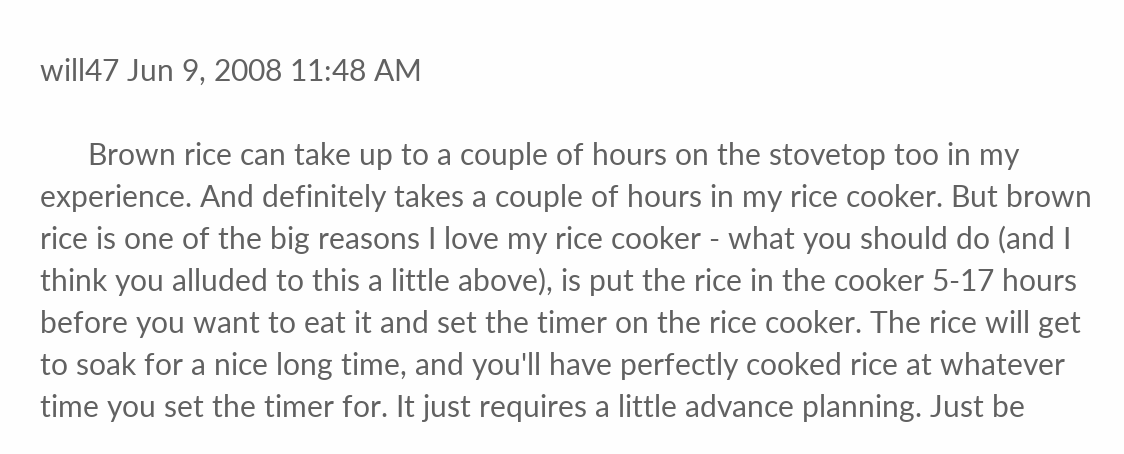will47 Jun 9, 2008 11:48 AM

      Brown rice can take up to a couple of hours on the stovetop too in my experience. And definitely takes a couple of hours in my rice cooker. But brown rice is one of the big reasons I love my rice cooker - what you should do (and I think you alluded to this a little above), is put the rice in the cooker 5-17 hours before you want to eat it and set the timer on the rice cooker. The rice will get to soak for a nice long time, and you'll have perfectly cooked rice at whatever time you set the timer for. It just requires a little advance planning. Just be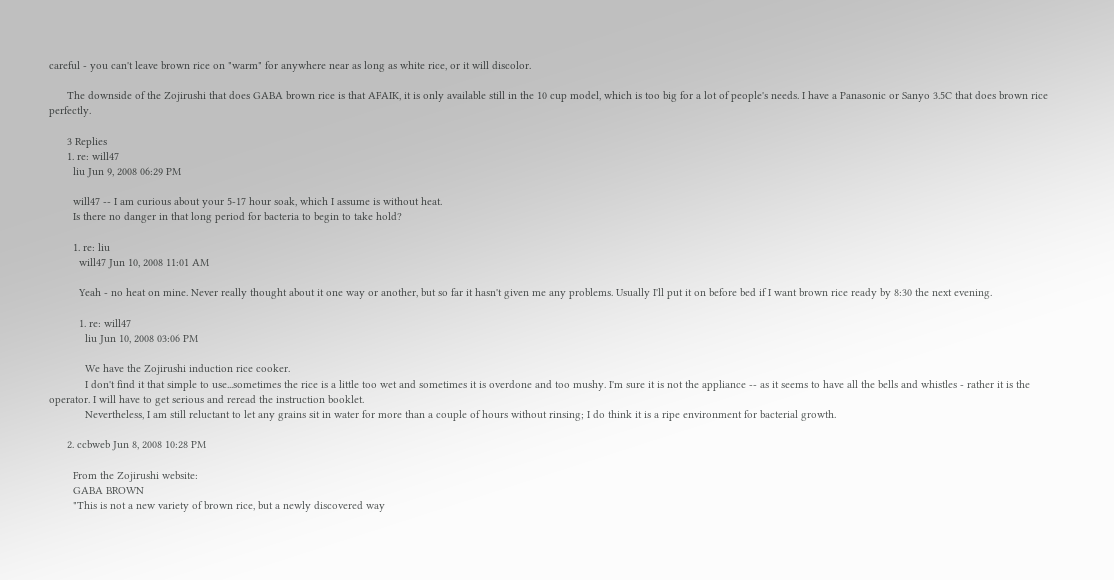careful - you can't leave brown rice on "warm" for anywhere near as long as white rice, or it will discolor.

      The downside of the Zojirushi that does GABA brown rice is that AFAIK, it is only available still in the 10 cup model, which is too big for a lot of people's needs. I have a Panasonic or Sanyo 3.5C that does brown rice perfectly.

      3 Replies
      1. re: will47
        liu Jun 9, 2008 06:29 PM

        will47 -- I am curious about your 5-17 hour soak, which I assume is without heat.
        Is there no danger in that long period for bacteria to begin to take hold?

        1. re: liu
          will47 Jun 10, 2008 11:01 AM

          Yeah - no heat on mine. Never really thought about it one way or another, but so far it hasn't given me any problems. Usually I'll put it on before bed if I want brown rice ready by 8:30 the next evening.

          1. re: will47
            liu Jun 10, 2008 03:06 PM

            We have the Zojirushi induction rice cooker.
            I don't find it that simple to use...sometimes the rice is a little too wet and sometimes it is overdone and too mushy. I'm sure it is not the appliance -- as it seems to have all the bells and whistles - rather it is the operator. I will have to get serious and reread the instruction booklet.
            Nevertheless, I am still reluctant to let any grains sit in water for more than a couple of hours without rinsing; I do think it is a ripe environment for bacterial growth.

      2. ccbweb Jun 8, 2008 10:28 PM

        From the Zojirushi website:
        GABA BROWN
        "This is not a new variety of brown rice, but a newly discovered way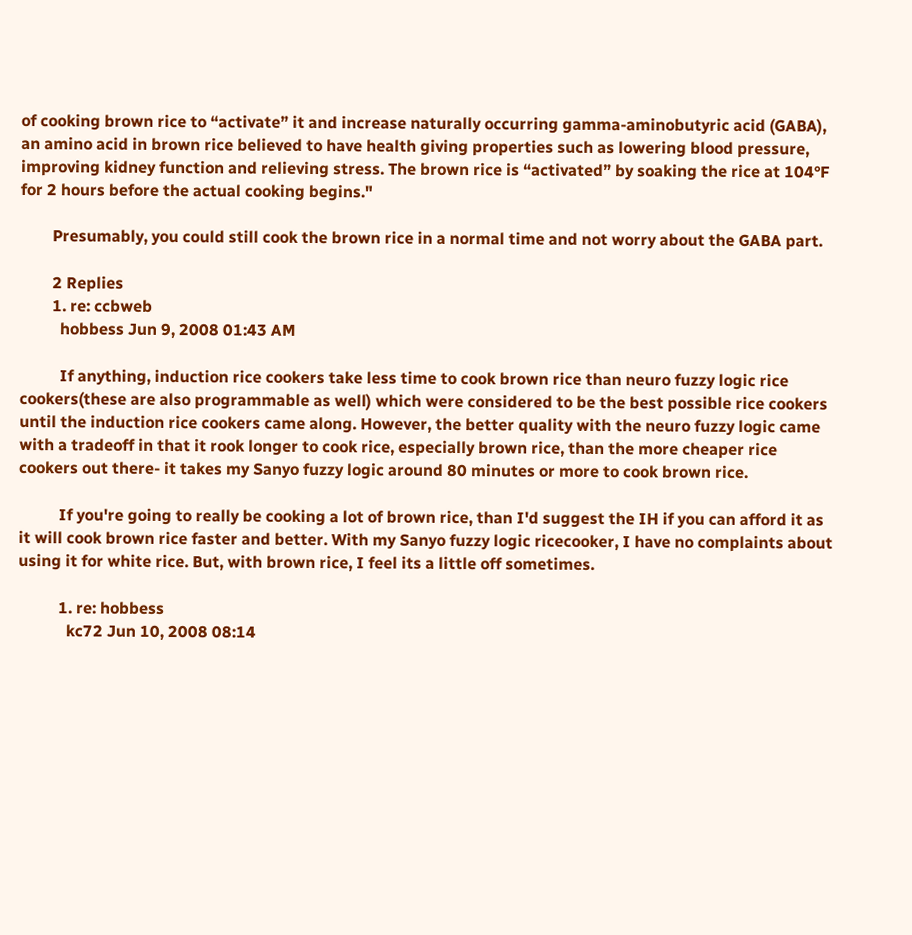of cooking brown rice to “activate” it and increase naturally occurring gamma-aminobutyric acid (GABA), an amino acid in brown rice believed to have health giving properties such as lowering blood pressure, improving kidney function and relieving stress. The brown rice is “activated” by soaking the rice at 104°F for 2 hours before the actual cooking begins."

        Presumably, you could still cook the brown rice in a normal time and not worry about the GABA part.

        2 Replies
        1. re: ccbweb
          hobbess Jun 9, 2008 01:43 AM

          If anything, induction rice cookers take less time to cook brown rice than neuro fuzzy logic rice cookers(these are also programmable as well) which were considered to be the best possible rice cookers until the induction rice cookers came along. However, the better quality with the neuro fuzzy logic came with a tradeoff in that it rook longer to cook rice, especially brown rice, than the more cheaper rice cookers out there- it takes my Sanyo fuzzy logic around 80 minutes or more to cook brown rice.

          If you're going to really be cooking a lot of brown rice, than I'd suggest the IH if you can afford it as it will cook brown rice faster and better. With my Sanyo fuzzy logic ricecooker, I have no complaints about using it for white rice. But, with brown rice, I feel its a little off sometimes.

          1. re: hobbess
            kc72 Jun 10, 2008 08:14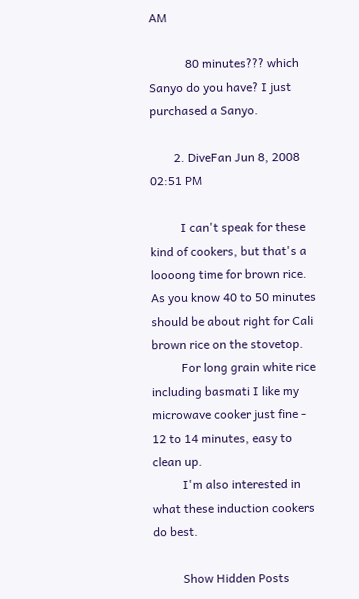AM

            80 minutes??? which Sanyo do you have? I just purchased a Sanyo.

        2. DiveFan Jun 8, 2008 02:51 PM

          I can't speak for these kind of cookers, but that's a loooong time for brown rice. As you know 40 to 50 minutes should be about right for Cali brown rice on the stovetop.
          For long grain white rice including basmati I like my microwave cooker just fine - 12 to 14 minutes, easy to clean up.
          I'm also interested in what these induction cookers do best.

          Show Hidden Posts